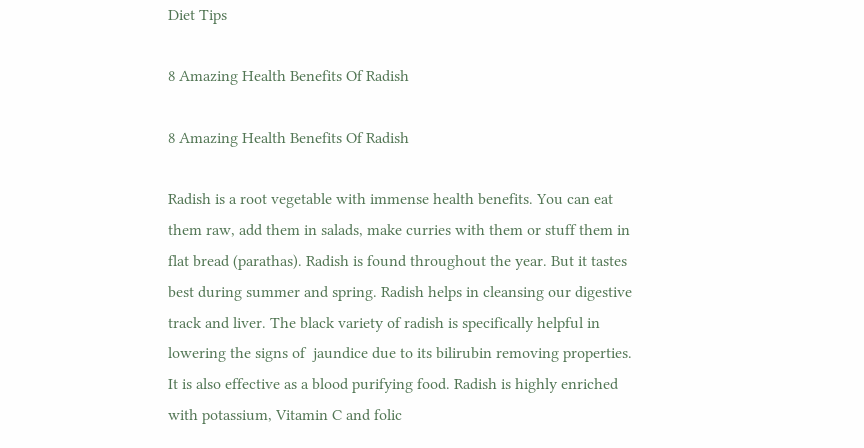Diet Tips

8 Amazing Health Benefits Of Radish

8 Amazing Health Benefits Of Radish

Radish is a root vegetable with immense health benefits. You can eat them raw, add them in salads, make curries with them or stuff them in flat bread (parathas). Radish is found throughout the year. But it tastes best during summer and spring. Radish helps in cleansing our digestive track and liver. The black variety of radish is specifically helpful in lowering the signs of  jaundice due to its bilirubin removing properties. It is also effective as a blood purifying food. Radish is highly enriched with potassium, Vitamin C and folic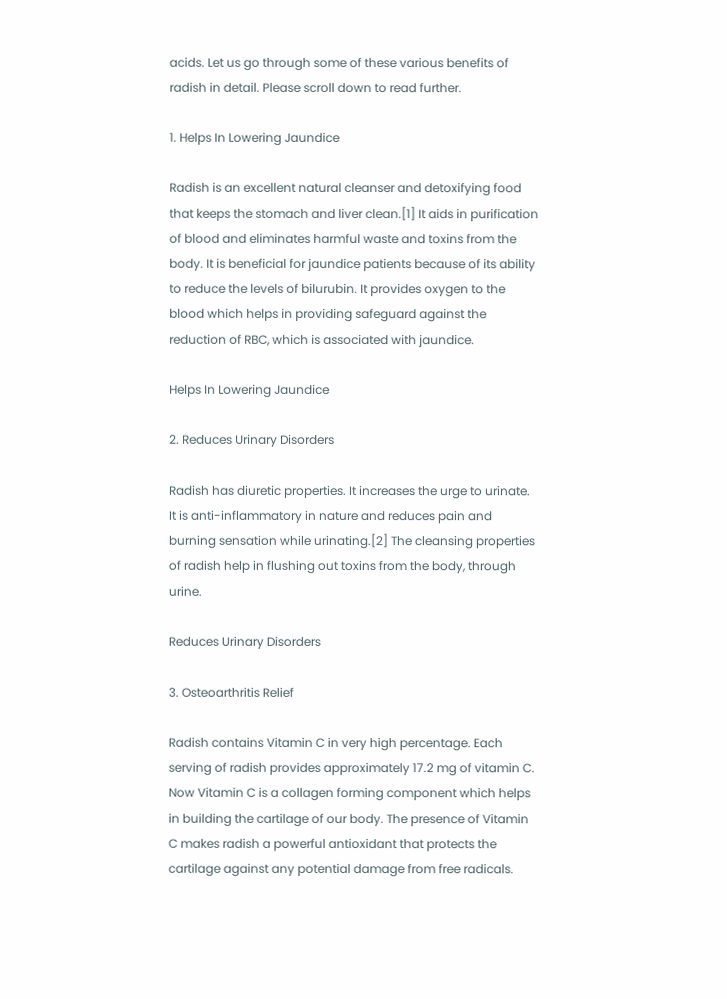acids. Let us go through some of these various benefits of radish in detail. Please scroll down to read further.

1. Helps In Lowering Jaundice

Radish is an excellent natural cleanser and detoxifying food that keeps the stomach and liver clean.[1] It aids in purification of blood and eliminates harmful waste and toxins from the body. It is beneficial for jaundice patients because of its ability to reduce the levels of bilurubin. It provides oxygen to the blood which helps in providing safeguard against the reduction of RBC, which is associated with jaundice.

Helps In Lowering Jaundice

2. Reduces Urinary Disorders

Radish has diuretic properties. It increases the urge to urinate. It is anti-inflammatory in nature and reduces pain and burning sensation while urinating.[2] The cleansing properties of radish help in flushing out toxins from the body, through urine.

Reduces Urinary Disorders

3. Osteoarthritis Relief

Radish contains Vitamin C in very high percentage. Each serving of radish provides approximately 17.2 mg of vitamin C. Now Vitamin C is a collagen forming component which helps in building the cartilage of our body. The presence of Vitamin C makes radish a powerful antioxidant that protects the cartilage against any potential damage from free radicals.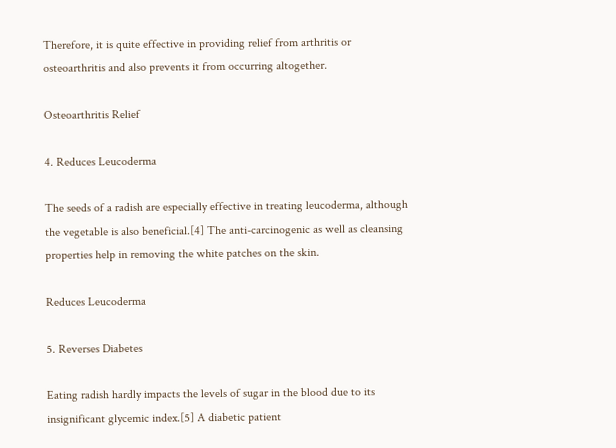Therefore, it is quite effective in providing relief from arthritis or osteoarthritis and also prevents it from occurring altogether.

Osteoarthritis Relief

4. Reduces Leucoderma

The seeds of a radish are especially effective in treating leucoderma, although the vegetable is also beneficial.[4] The anti-carcinogenic as well as cleansing properties help in removing the white patches on the skin.

Reduces Leucoderma

5. Reverses Diabetes

Eating radish hardly impacts the levels of sugar in the blood due to its insignificant glycemic index.[5] A diabetic patient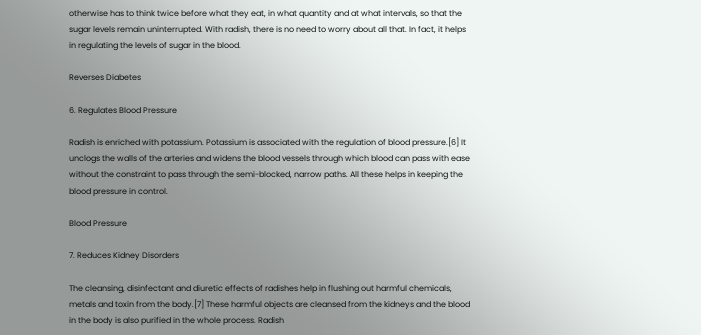otherwise has to think twice before what they eat, in what quantity and at what intervals, so that the sugar levels remain uninterrupted. With radish, there is no need to worry about all that. In fact, it helps in regulating the levels of sugar in the blood.

Reverses Diabetes

6. Regulates Blood Pressure

Radish is enriched with potassium. Potassium is associated with the regulation of blood pressure.[6] It unclogs the walls of the arteries and widens the blood vessels through which blood can pass with ease without the constraint to pass through the semi-blocked, narrow paths. All these helps in keeping the blood pressure in control.

Blood Pressure

7. Reduces Kidney Disorders

The cleansing, disinfectant and diuretic effects of radishes help in flushing out harmful chemicals, metals and toxin from the body.[7] These harmful objects are cleansed from the kidneys and the blood in the body is also purified in the whole process. Radish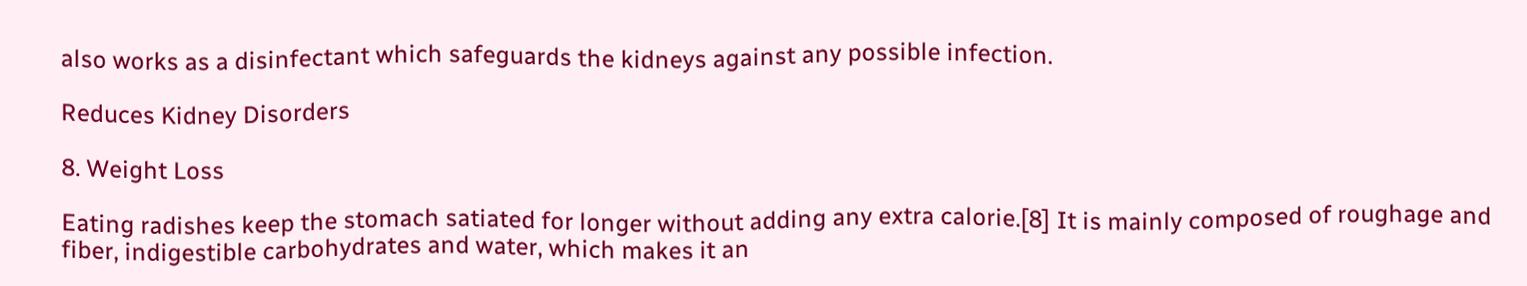also works as a disinfectant which safeguards the kidneys against any possible infection.

Reduces Kidney Disorders

8. Weight Loss

Eating radishes keep the stomach satiated for longer without adding any extra calorie.[8] It is mainly composed of roughage and fiber, indigestible carbohydrates and water, which makes it an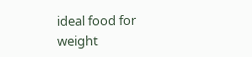ideal food for weight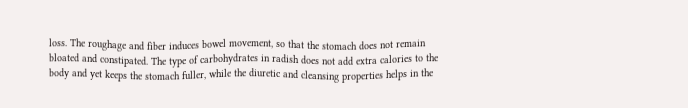loss. The roughage and fiber induces bowel movement, so that the stomach does not remain bloated and constipated. The type of carbohydrates in radish does not add extra calories to the body and yet keeps the stomach fuller, while the diuretic and cleansing properties helps in the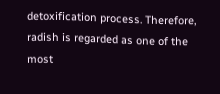detoxification process. Therefore, radish is regarded as one of the most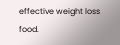effective weight loss food.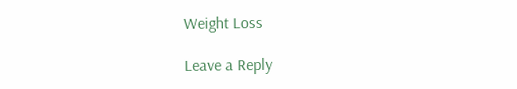Weight Loss

Leave a Reply